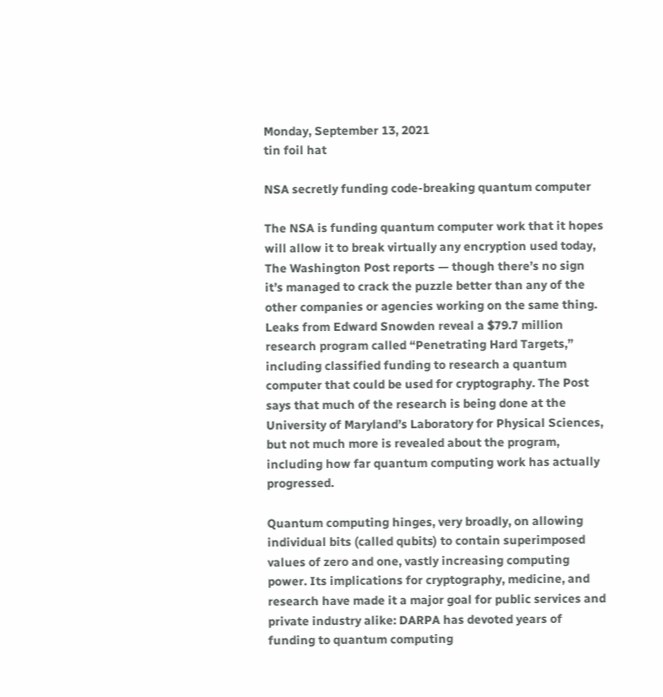Monday, September 13, 2021
tin foil hat

NSA secretly funding code-breaking quantum computer

The NSA is funding quantum computer work that it hopes will allow it to break virtually any encryption used today, The Washington Post reports — though there’s no sign it’s managed to crack the puzzle better than any of the other companies or agencies working on the same thing. Leaks from Edward Snowden reveal a $79.7 million research program called “Penetrating Hard Targets,” including classified funding to research a quantum computer that could be used for cryptography. The Post says that much of the research is being done at the University of Maryland’s Laboratory for Physical Sciences, but not much more is revealed about the program, including how far quantum computing work has actually progressed.

Quantum computing hinges, very broadly, on allowing individual bits (called qubits) to contain superimposed values of zero and one, vastly increasing computing power. Its implications for cryptography, medicine, and research have made it a major goal for public services and private industry alike: DARPA has devoted years of funding to quantum computing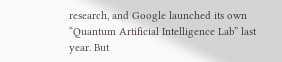research, and Google launched its own “Quantum Artificial Intelligence Lab” last year. But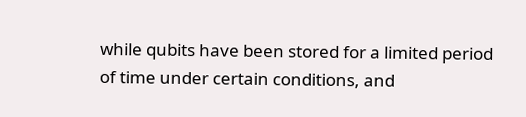while qubits have been stored for a limited period of time under certain conditions, and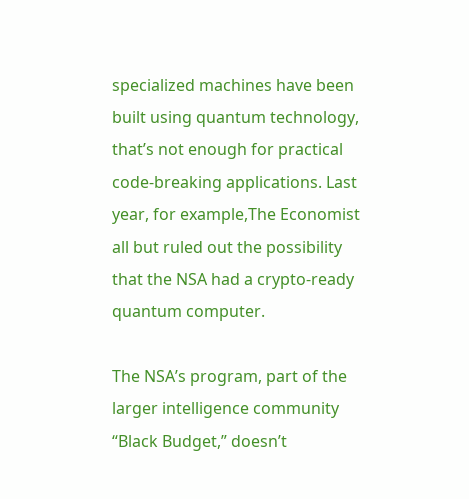specialized machines have been built using quantum technology, that’s not enough for practical code-breaking applications. Last year, for example,The Economist all but ruled out the possibility that the NSA had a crypto-ready quantum computer.

The NSA’s program, part of the larger intelligence community “Black Budget,” doesn’t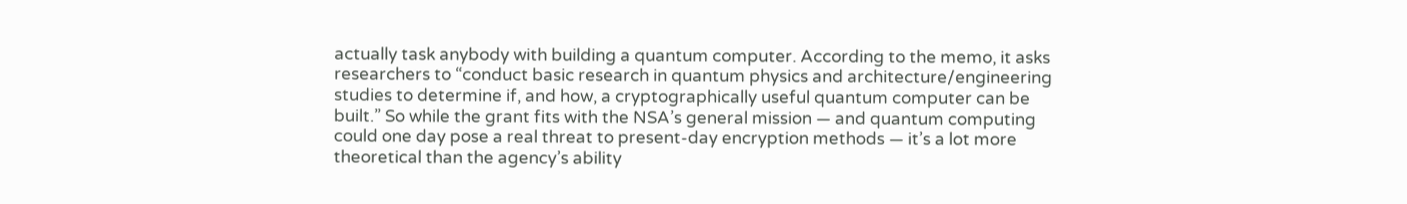actually task anybody with building a quantum computer. According to the memo, it asks researchers to “conduct basic research in quantum physics and architecture/engineering studies to determine if, and how, a cryptographically useful quantum computer can be built.” So while the grant fits with the NSA’s general mission — and quantum computing could one day pose a real threat to present-day encryption methods — it’s a lot more theoretical than the agency’s ability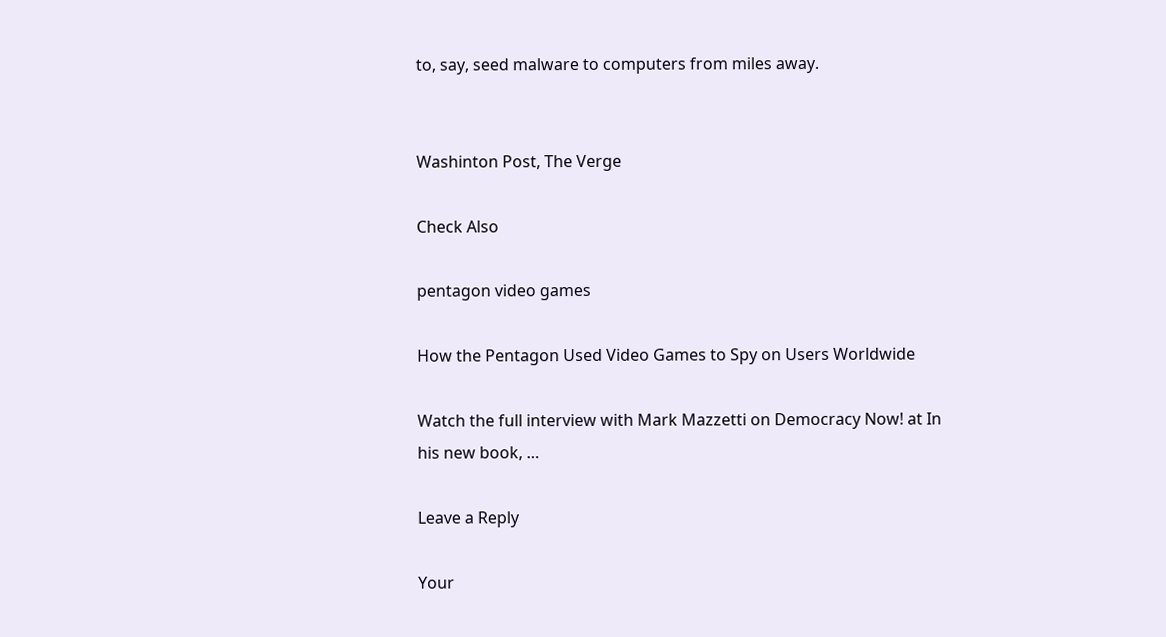to, say, seed malware to computers from miles away.


Washinton Post, The Verge

Check Also

pentagon video games

How the Pentagon Used Video Games to Spy on Users Worldwide

Watch the full interview with Mark Mazzetti on Democracy Now! at In his new book, …

Leave a Reply

Your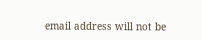email address will not be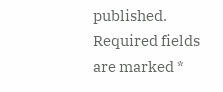published. Required fields are marked *